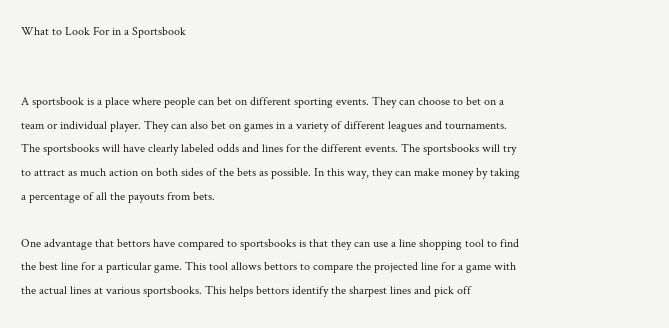What to Look For in a Sportsbook


A sportsbook is a place where people can bet on different sporting events. They can choose to bet on a team or individual player. They can also bet on games in a variety of different leagues and tournaments. The sportsbooks will have clearly labeled odds and lines for the different events. The sportsbooks will try to attract as much action on both sides of the bets as possible. In this way, they can make money by taking a percentage of all the payouts from bets.

One advantage that bettors have compared to sportsbooks is that they can use a line shopping tool to find the best line for a particular game. This tool allows bettors to compare the projected line for a game with the actual lines at various sportsbooks. This helps bettors identify the sharpest lines and pick off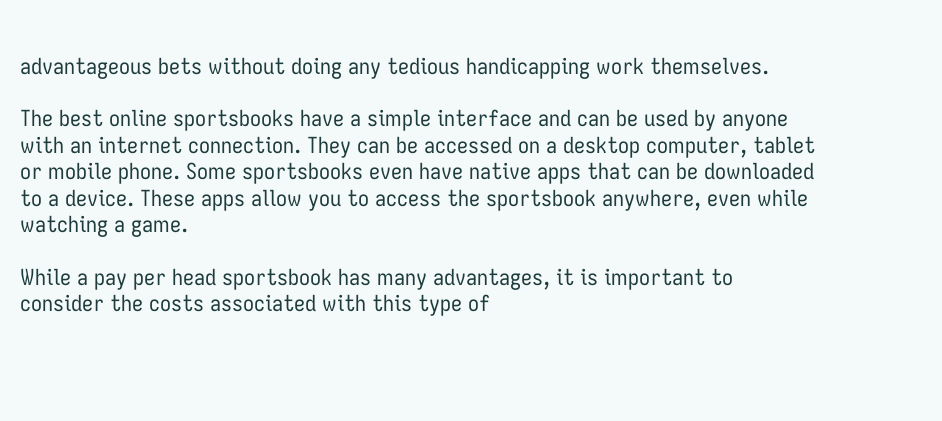advantageous bets without doing any tedious handicapping work themselves.

The best online sportsbooks have a simple interface and can be used by anyone with an internet connection. They can be accessed on a desktop computer, tablet or mobile phone. Some sportsbooks even have native apps that can be downloaded to a device. These apps allow you to access the sportsbook anywhere, even while watching a game.

While a pay per head sportsbook has many advantages, it is important to consider the costs associated with this type of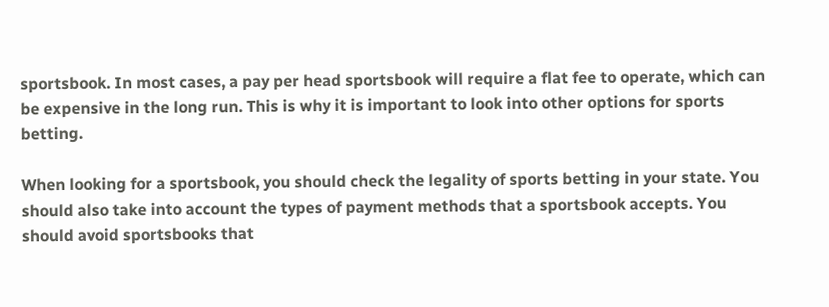sportsbook. In most cases, a pay per head sportsbook will require a flat fee to operate, which can be expensive in the long run. This is why it is important to look into other options for sports betting.

When looking for a sportsbook, you should check the legality of sports betting in your state. You should also take into account the types of payment methods that a sportsbook accepts. You should avoid sportsbooks that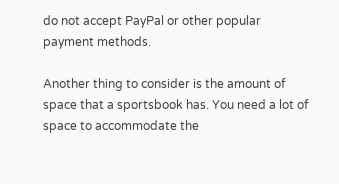do not accept PayPal or other popular payment methods.

Another thing to consider is the amount of space that a sportsbook has. You need a lot of space to accommodate the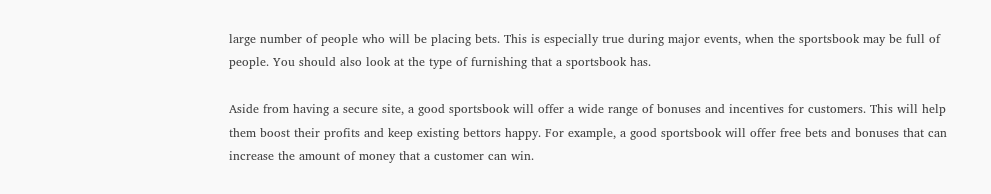large number of people who will be placing bets. This is especially true during major events, when the sportsbook may be full of people. You should also look at the type of furnishing that a sportsbook has.

Aside from having a secure site, a good sportsbook will offer a wide range of bonuses and incentives for customers. This will help them boost their profits and keep existing bettors happy. For example, a good sportsbook will offer free bets and bonuses that can increase the amount of money that a customer can win.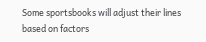Some sportsbooks will adjust their lines based on factors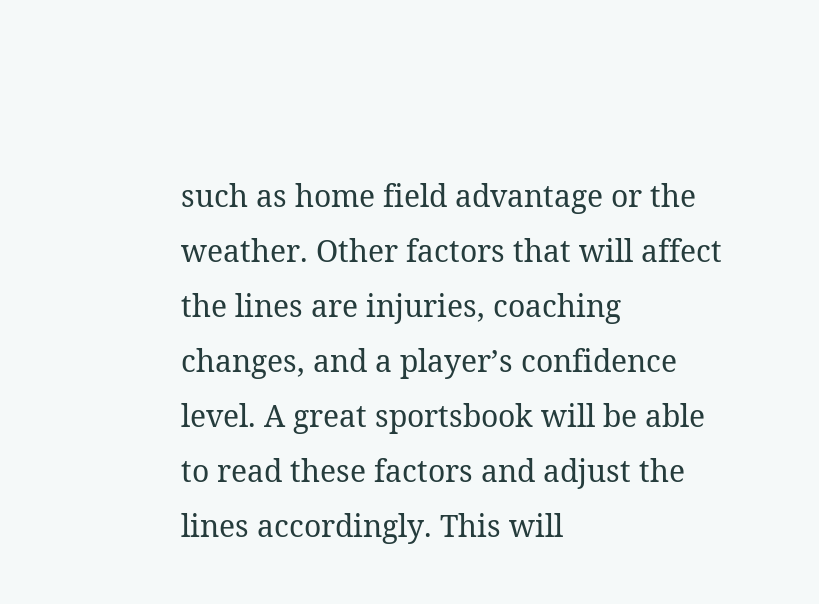such as home field advantage or the weather. Other factors that will affect the lines are injuries, coaching changes, and a player’s confidence level. A great sportsbook will be able to read these factors and adjust the lines accordingly. This will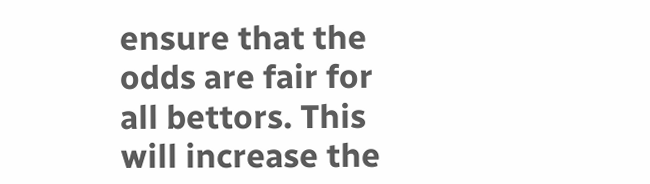ensure that the odds are fair for all bettors. This will increase the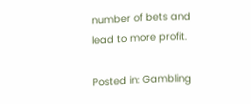number of bets and lead to more profit.

Posted in: Gambling